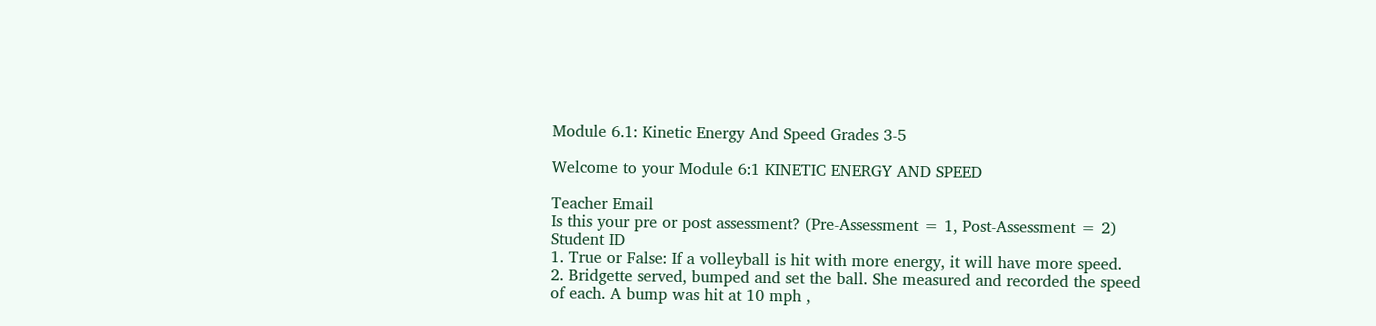Module 6.1: Kinetic Energy And Speed Grades 3-5

Welcome to your Module 6:1 KINETIC ENERGY AND SPEED

Teacher Email
Is this your pre or post assessment? (Pre-Assessment = 1, Post-Assessment = 2)
Student ID
1. True or False: If a volleyball is hit with more energy, it will have more speed.
2. Bridgette served, bumped and set the ball. She measured and recorded the speed of each. A bump was hit at 10 mph ,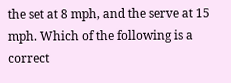the set at 8 mph, and the serve at 15 mph. Which of the following is a correct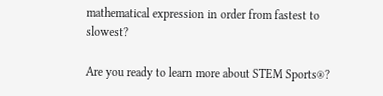mathematical expression in order from fastest to slowest?

Are you ready to learn more about STEM Sports®?